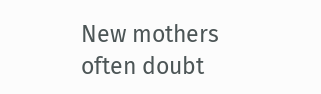New mothers often doubt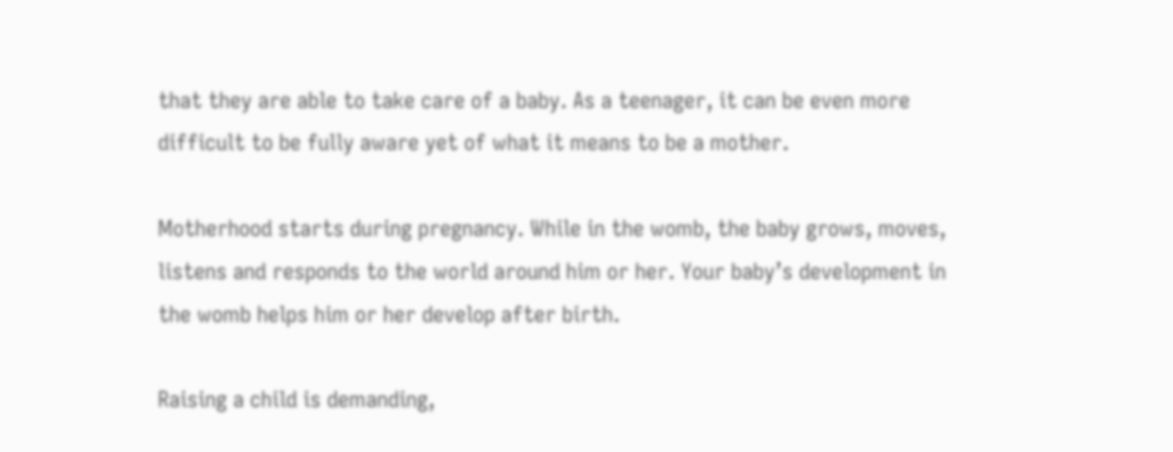that they are able to take care of a baby. As a teenager, it can be even more difficult to be fully aware yet of what it means to be a mother.

Motherhood starts during pregnancy. While in the womb, the baby grows, moves, listens and responds to the world around him or her. Your baby’s development in the womb helps him or her develop after birth.

Raising a child is demanding,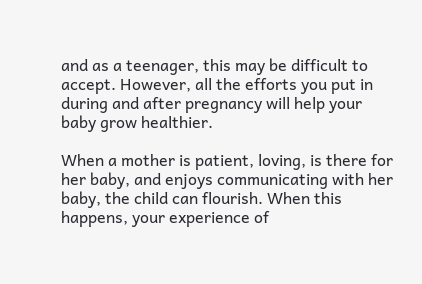and as a teenager, this may be difficult to accept. However, all the efforts you put in during and after pregnancy will help your baby grow healthier.

When a mother is patient, loving, is there for her baby, and enjoys communicating with her baby, the child can flourish. When this happens, your experience of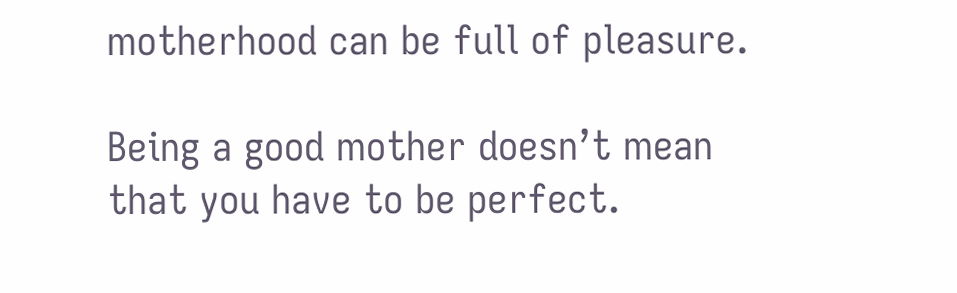motherhood can be full of pleasure.

Being a good mother doesn’t mean that you have to be perfect.